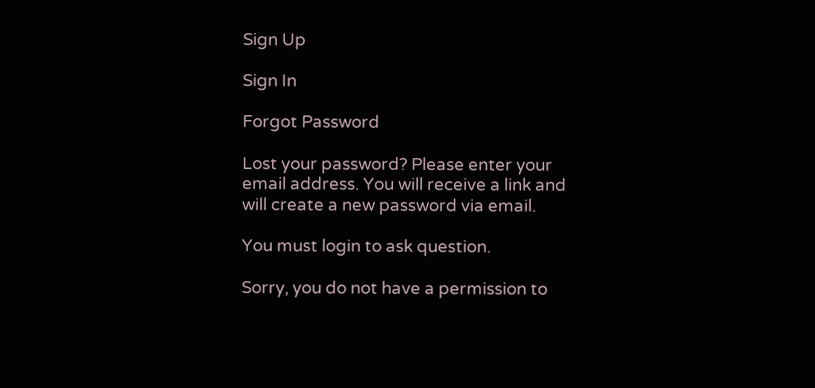Sign Up

Sign In

Forgot Password

Lost your password? Please enter your email address. You will receive a link and will create a new password via email.

You must login to ask question.

Sorry, you do not have a permission to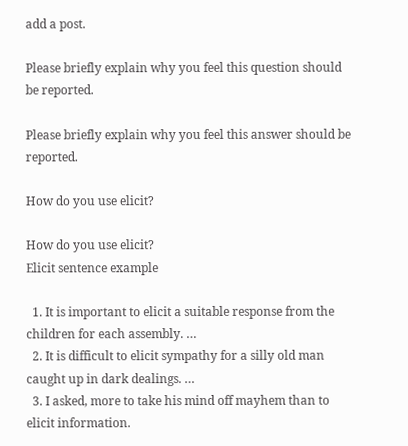add a post.

Please briefly explain why you feel this question should be reported.

Please briefly explain why you feel this answer should be reported.

How do you use elicit?

How do you use elicit?
Elicit sentence example

  1. It is important to elicit a suitable response from the children for each assembly. …
  2. It is difficult to elicit sympathy for a silly old man caught up in dark dealings. …
  3. I asked, more to take his mind off mayhem than to elicit information.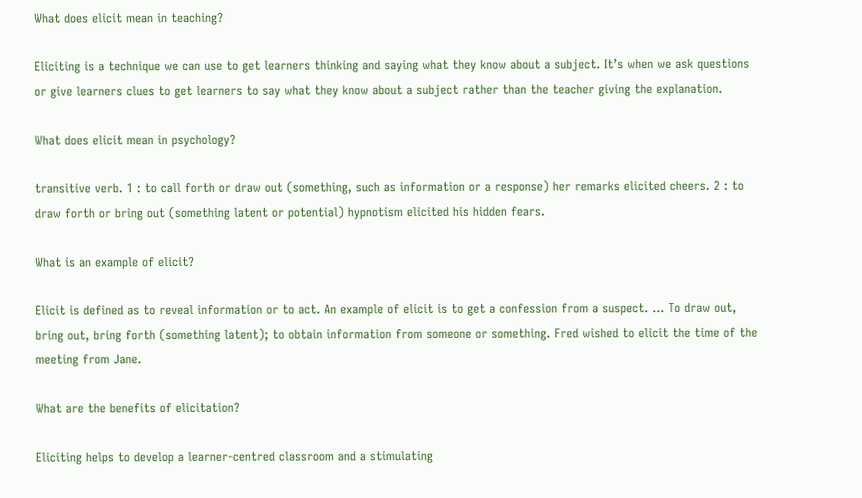What does elicit mean in teaching?

Eliciting is a technique we can use to get learners thinking and saying what they know about a subject. It’s when we ask questions or give learners clues to get learners to say what they know about a subject rather than the teacher giving the explanation.

What does elicit mean in psychology?

transitive verb. 1 : to call forth or draw out (something, such as information or a response) her remarks elicited cheers. 2 : to draw forth or bring out (something latent or potential) hypnotism elicited his hidden fears.

What is an example of elicit?

Elicit is defined as to reveal information or to act. An example of elicit is to get a confession from a suspect. … To draw out, bring out, bring forth (something latent); to obtain information from someone or something. Fred wished to elicit the time of the meeting from Jane.

What are the benefits of elicitation?

Eliciting helps to develop a learner-centred classroom and a stimulating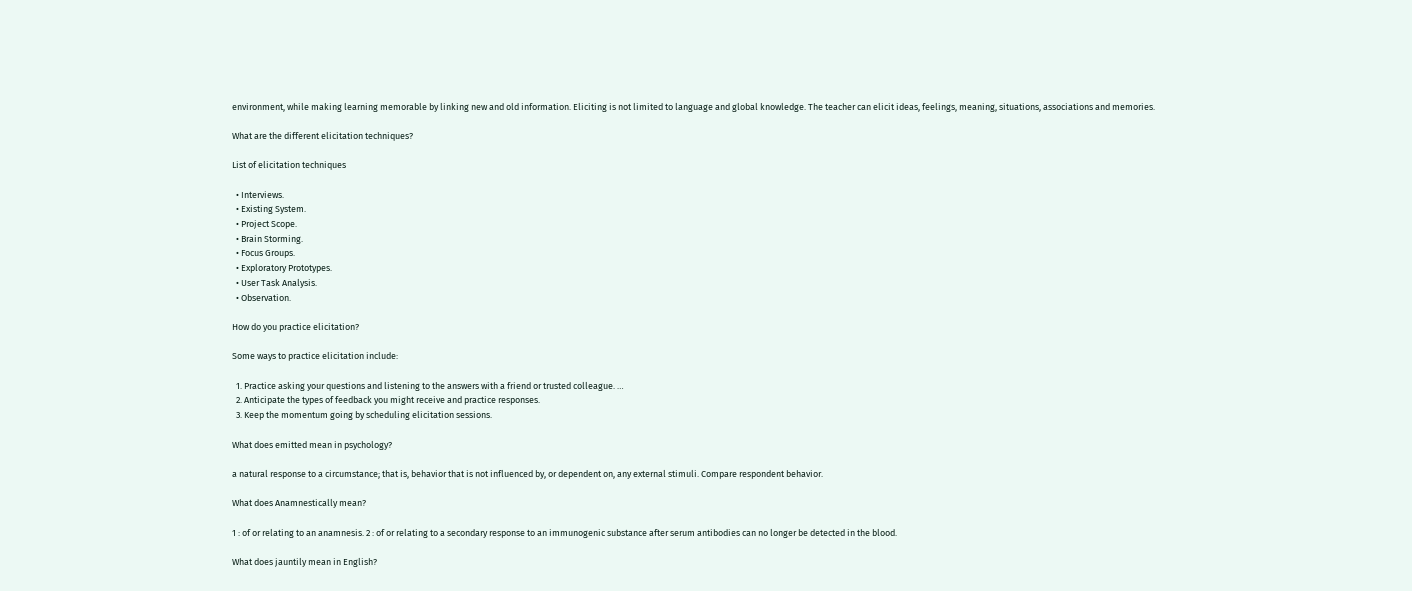environment, while making learning memorable by linking new and old information. Eliciting is not limited to language and global knowledge. The teacher can elicit ideas, feelings, meaning, situations, associations and memories.

What are the different elicitation techniques?

List of elicitation techniques

  • Interviews.
  • Existing System.
  • Project Scope.
  • Brain Storming.
  • Focus Groups.
  • Exploratory Prototypes.
  • User Task Analysis.
  • Observation.

How do you practice elicitation?

Some ways to practice elicitation include:

  1. Practice asking your questions and listening to the answers with a friend or trusted colleague. …
  2. Anticipate the types of feedback you might receive and practice responses.
  3. Keep the momentum going by scheduling elicitation sessions.

What does emitted mean in psychology?

a natural response to a circumstance; that is, behavior that is not influenced by, or dependent on, any external stimuli. Compare respondent behavior.

What does Anamnestically mean?

1 : of or relating to an anamnesis. 2 : of or relating to a secondary response to an immunogenic substance after serum antibodies can no longer be detected in the blood.

What does jauntily mean in English?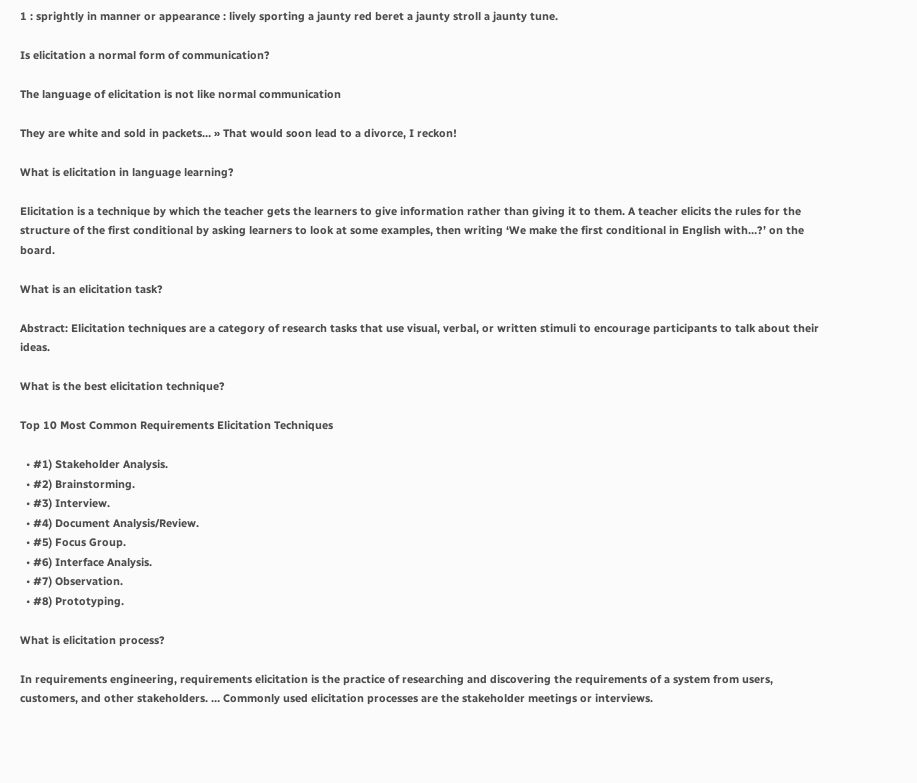1 : sprightly in manner or appearance : lively sporting a jaunty red beret a jaunty stroll a jaunty tune.

Is elicitation a normal form of communication?

The language of elicitation is not like normal communication

They are white and sold in packets… » That would soon lead to a divorce, I reckon!

What is elicitation in language learning?

Elicitation is a technique by which the teacher gets the learners to give information rather than giving it to them. A teacher elicits the rules for the structure of the first conditional by asking learners to look at some examples, then writing ‘We make the first conditional in English with…?’ on the board.

What is an elicitation task?

Abstract: Elicitation techniques are a category of research tasks that use visual, verbal, or written stimuli to encourage participants to talk about their ideas.

What is the best elicitation technique?

Top 10 Most Common Requirements Elicitation Techniques

  • #1) Stakeholder Analysis.
  • #2) Brainstorming.
  • #3) Interview.
  • #4) Document Analysis/Review.
  • #5) Focus Group.
  • #6) Interface Analysis.
  • #7) Observation.
  • #8) Prototyping.

What is elicitation process?

In requirements engineering, requirements elicitation is the practice of researching and discovering the requirements of a system from users, customers, and other stakeholders. … Commonly used elicitation processes are the stakeholder meetings or interviews.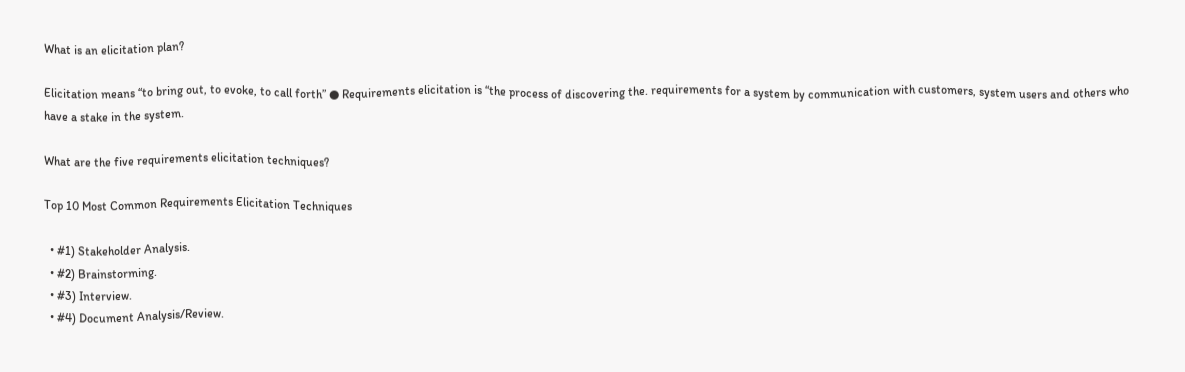What is an elicitation plan?

Elicitation means “to bring out, to evoke, to call forth” ● Requirements elicitation is “the process of discovering the. requirements for a system by communication with customers, system users and others who have a stake in the system.

What are the five requirements elicitation techniques?

Top 10 Most Common Requirements Elicitation Techniques

  • #1) Stakeholder Analysis.
  • #2) Brainstorming.
  • #3) Interview.
  • #4) Document Analysis/Review.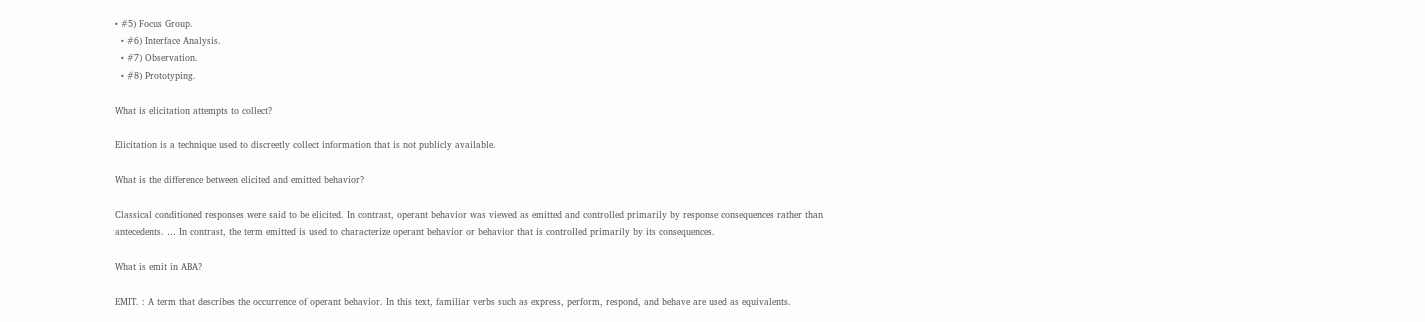• #5) Focus Group.
  • #6) Interface Analysis.
  • #7) Observation.
  • #8) Prototyping.

What is elicitation attempts to collect?

Elicitation is a technique used to discreetly collect information that is not publicly available.

What is the difference between elicited and emitted behavior?

Classical conditioned responses were said to be elicited. In contrast, operant behavior was viewed as emitted and controlled primarily by response consequences rather than antecedents. … In contrast, the term emitted is used to characterize operant behavior or behavior that is controlled primarily by its consequences.

What is emit in ABA?

EMIT. : A term that describes the occurrence of operant behavior. In this text, familiar verbs such as express, perform, respond, and behave are used as equivalents.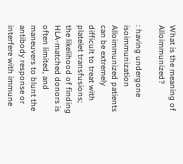What is the meaning of Alloimmunized?

: having undergone isoimmunization Alloimmunized patients can be extremely difficult to treat with platelet transfusions; the likelihood of finding HLA-matched donors is often limited, and maneuvers to blunt the antibody response or interfere with immune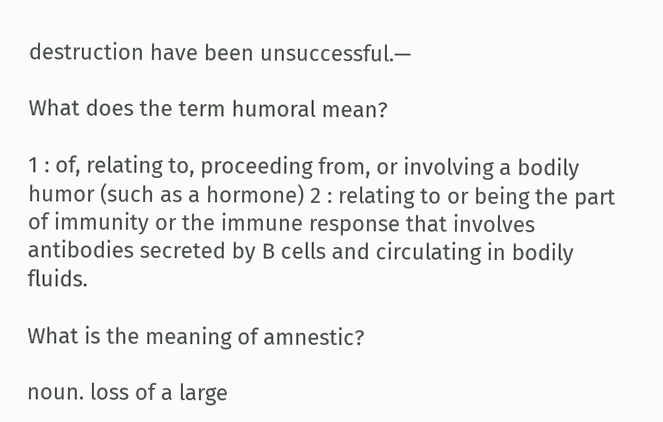destruction have been unsuccessful.—

What does the term humoral mean?

1 : of, relating to, proceeding from, or involving a bodily humor (such as a hormone) 2 : relating to or being the part of immunity or the immune response that involves antibodies secreted by B cells and circulating in bodily fluids.

What is the meaning of amnestic?

noun. loss of a large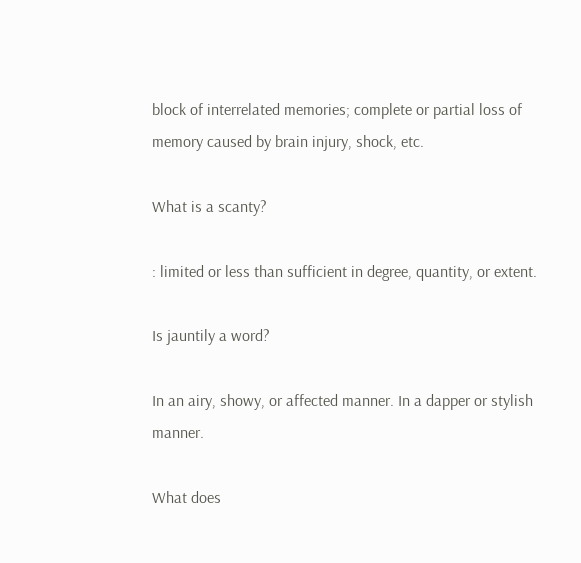block of interrelated memories; complete or partial loss of memory caused by brain injury, shock, etc.

What is a scanty?

: limited or less than sufficient in degree, quantity, or extent.

Is jauntily a word?

In an airy, showy, or affected manner. In a dapper or stylish manner.

What does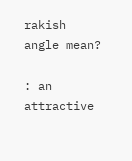rakish angle mean?

: an attractive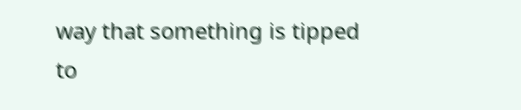way that something is tipped to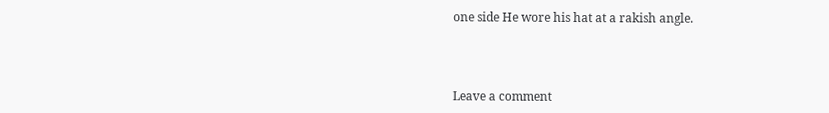one side He wore his hat at a rakish angle.



Leave a comment